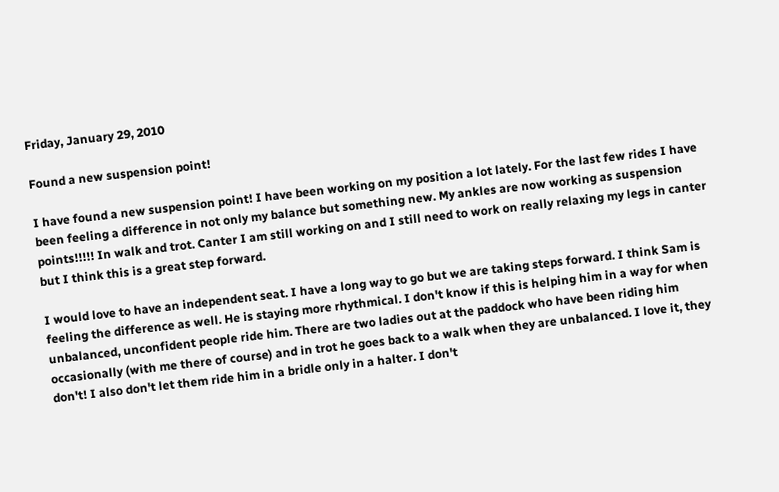Friday, January 29, 2010

Found a new suspension point!

I have found a new suspension point! I have been working on my position a lot lately. For the last few rides I have been feeling a difference in not only my balance but something new. My ankles are now working as suspension points!!!!! In walk and trot. Canter I am still working on and I still need to work on really relaxing my legs in canter but I think this is a great step forward.

I would love to have an independent seat. I have a long way to go but we are taking steps forward. I think Sam is feeling the difference as well. He is staying more rhythmical. I don't know if this is helping him in a way for when unbalanced, unconfident people ride him. There are two ladies out at the paddock who have been riding him occasionally (with me there of course) and in trot he goes back to a walk when they are unbalanced. I love it, they don't! I also don't let them ride him in a bridle only in a halter. I don't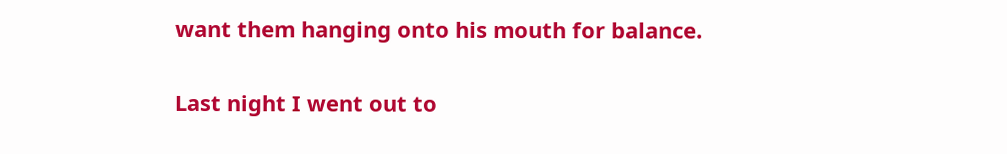want them hanging onto his mouth for balance.

Last night I went out to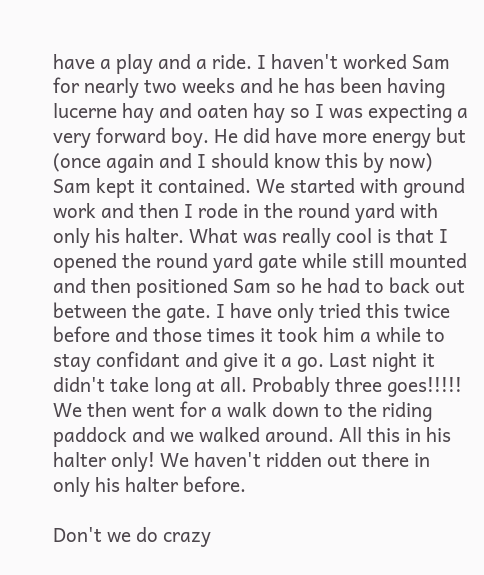have a play and a ride. I haven't worked Sam for nearly two weeks and he has been having lucerne hay and oaten hay so I was expecting a very forward boy. He did have more energy but (once again and I should know this by now) Sam kept it contained. We started with ground work and then I rode in the round yard with only his halter. What was really cool is that I opened the round yard gate while still mounted and then positioned Sam so he had to back out between the gate. I have only tried this twice before and those times it took him a while to stay confidant and give it a go. Last night it didn't take long at all. Probably three goes!!!!! We then went for a walk down to the riding paddock and we walked around. All this in his halter only! We haven't ridden out there in only his halter before.

Don't we do crazy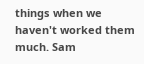things when we haven't worked them much. Sam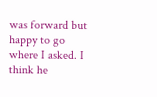was forward but happy to go where I asked. I think he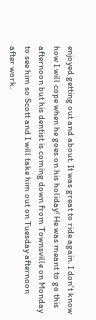enjoyed getting out and about. It was great to ride again. I don't know how I will cope when he goes on his holiday! He was meant to go this afternoon but his dentist is coming down from Townsville on Monday to see him so Scott and I will take him out on Tuesday afternoon after work.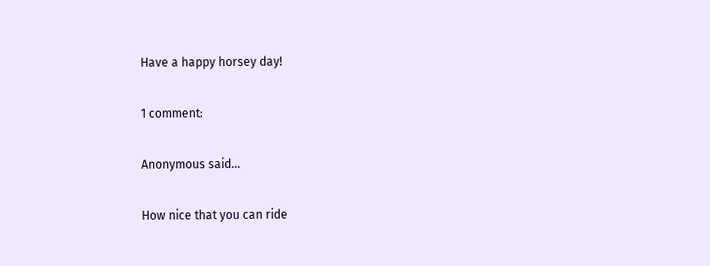Have a happy horsey day!

1 comment:

Anonymous said...

How nice that you can ride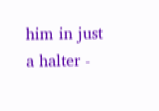him in just a halter -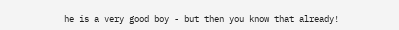he is a very good boy - but then you know that already!